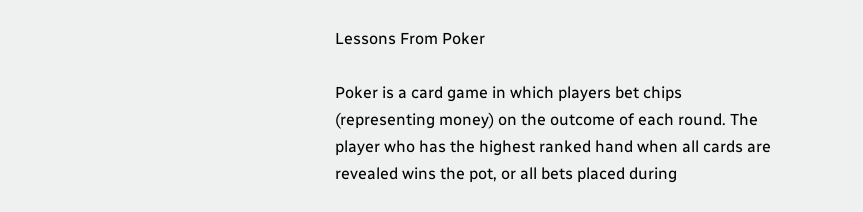Lessons From Poker

Poker is a card game in which players bet chips (representing money) on the outcome of each round. The player who has the highest ranked hand when all cards are revealed wins the pot, or all bets placed during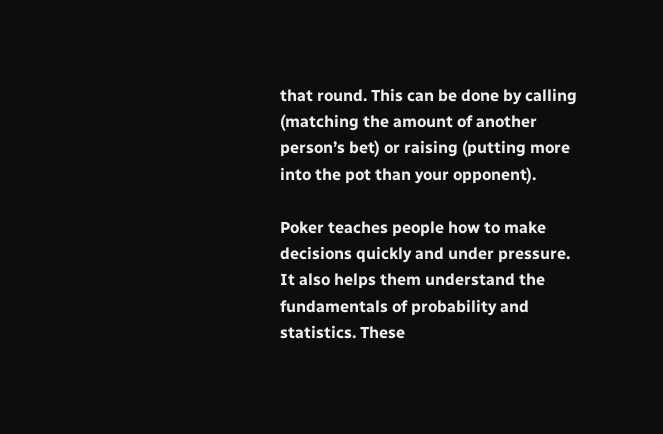that round. This can be done by calling (matching the amount of another person’s bet) or raising (putting more into the pot than your opponent).

Poker teaches people how to make decisions quickly and under pressure. It also helps them understand the fundamentals of probability and statistics. These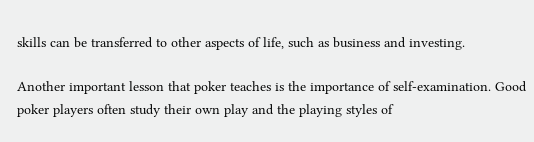skills can be transferred to other aspects of life, such as business and investing.

Another important lesson that poker teaches is the importance of self-examination. Good poker players often study their own play and the playing styles of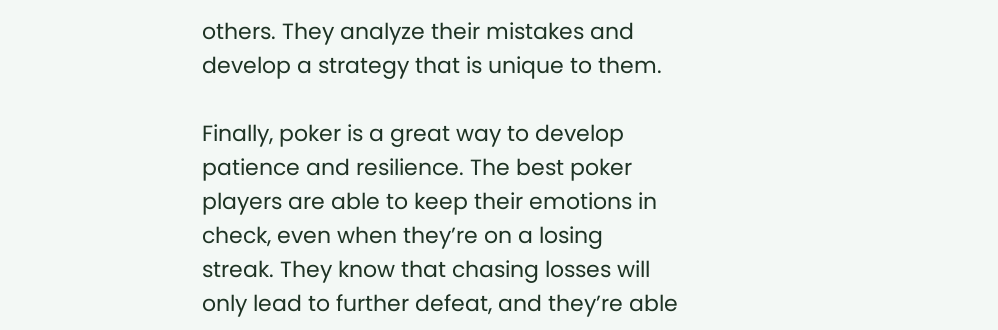others. They analyze their mistakes and develop a strategy that is unique to them.

Finally, poker is a great way to develop patience and resilience. The best poker players are able to keep their emotions in check, even when they’re on a losing streak. They know that chasing losses will only lead to further defeat, and they’re able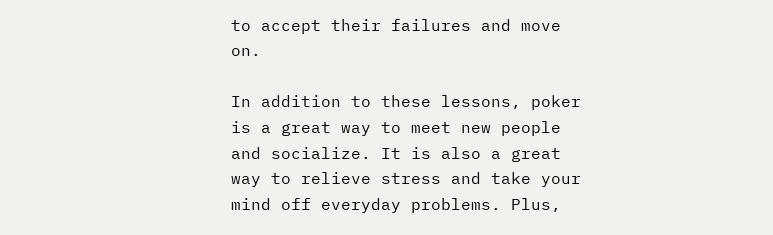to accept their failures and move on.

In addition to these lessons, poker is a great way to meet new people and socialize. It is also a great way to relieve stress and take your mind off everyday problems. Plus,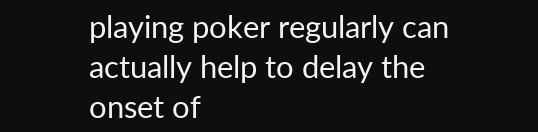playing poker regularly can actually help to delay the onset of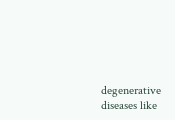degenerative diseases like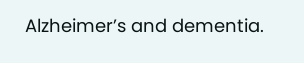Alzheimer’s and dementia.